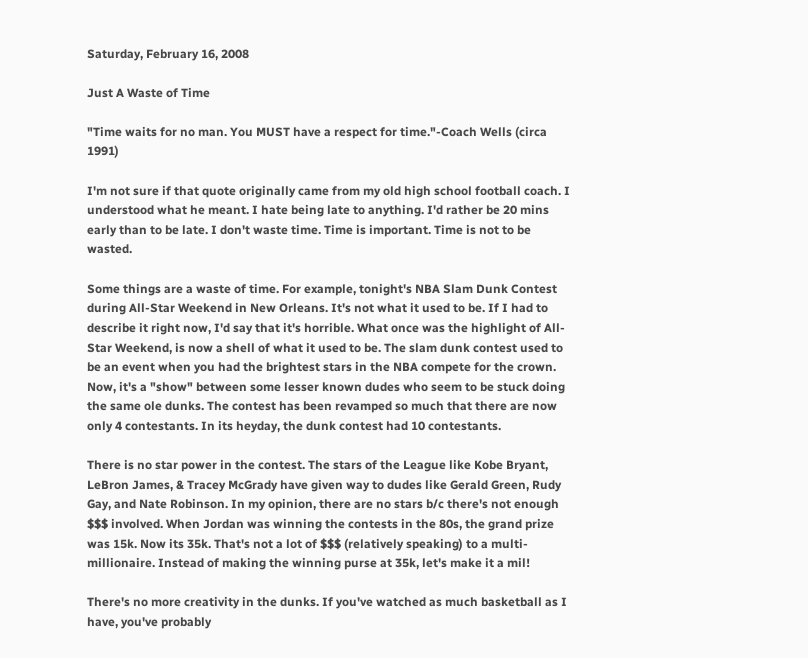Saturday, February 16, 2008

Just A Waste of Time

"Time waits for no man. You MUST have a respect for time."-Coach Wells (circa 1991)

I'm not sure if that quote originally came from my old high school football coach. I understood what he meant. I hate being late to anything. I'd rather be 20 mins early than to be late. I don't waste time. Time is important. Time is not to be wasted.

Some things are a waste of time. For example, tonight's NBA Slam Dunk Contest during All-Star Weekend in New Orleans. It's not what it used to be. If I had to describe it right now, I'd say that it's horrible. What once was the highlight of All-Star Weekend, is now a shell of what it used to be. The slam dunk contest used to be an event when you had the brightest stars in the NBA compete for the crown. Now, it's a "show" between some lesser known dudes who seem to be stuck doing the same ole dunks. The contest has been revamped so much that there are now only 4 contestants. In its heyday, the dunk contest had 10 contestants.

There is no star power in the contest. The stars of the League like Kobe Bryant, LeBron James, & Tracey McGrady have given way to dudes like Gerald Green, Rudy Gay, and Nate Robinson. In my opinion, there are no stars b/c there's not enough $$$ involved. When Jordan was winning the contests in the 80s, the grand prize was 15k. Now its 35k. That's not a lot of $$$ (relatively speaking) to a multi-millionaire. Instead of making the winning purse at 35k, let's make it a mil!

There's no more creativity in the dunks. If you've watched as much basketball as I have, you've probably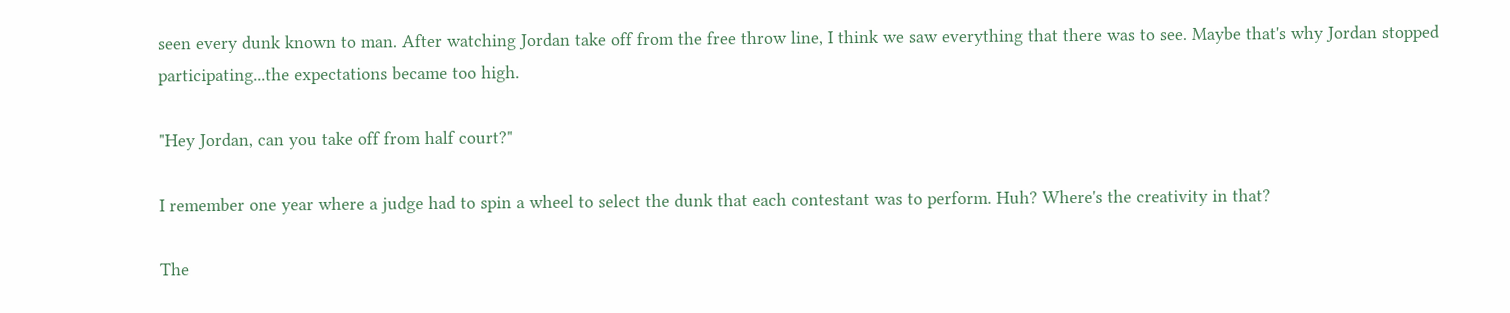seen every dunk known to man. After watching Jordan take off from the free throw line, I think we saw everything that there was to see. Maybe that's why Jordan stopped participating...the expectations became too high.

"Hey Jordan, can you take off from half court?"

I remember one year where a judge had to spin a wheel to select the dunk that each contestant was to perform. Huh? Where's the creativity in that?

The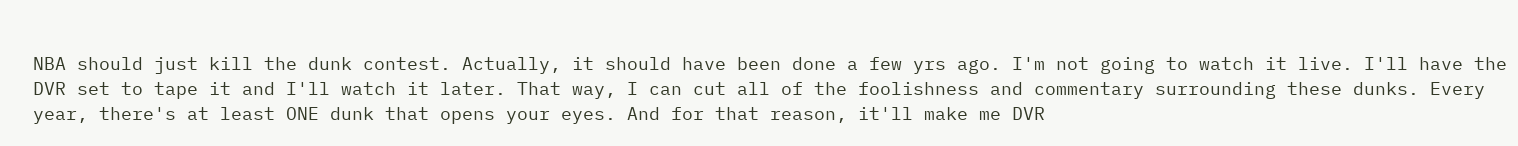NBA should just kill the dunk contest. Actually, it should have been done a few yrs ago. I'm not going to watch it live. I'll have the DVR set to tape it and I'll watch it later. That way, I can cut all of the foolishness and commentary surrounding these dunks. Every year, there's at least ONE dunk that opens your eyes. And for that reason, it'll make me DVR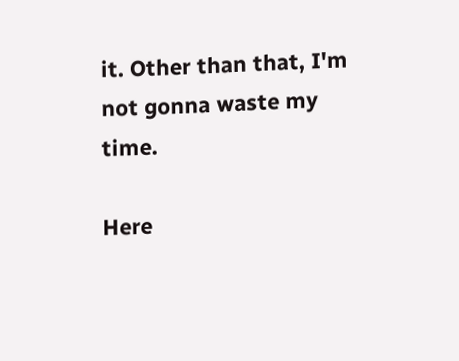it. Other than that, I'm not gonna waste my time.

Here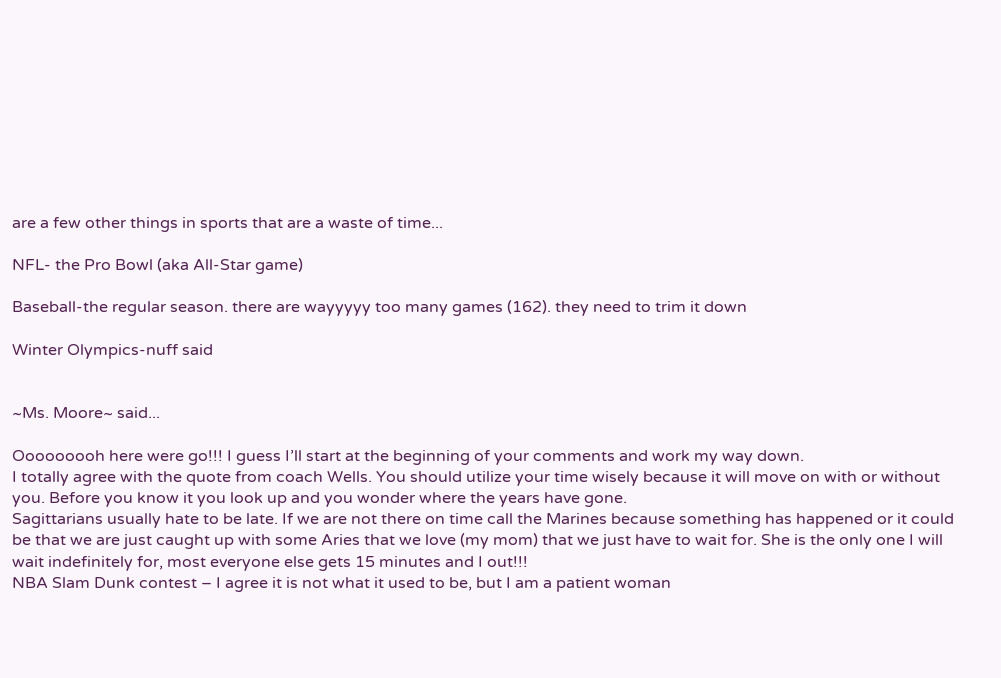are a few other things in sports that are a waste of time...

NFL- the Pro Bowl (aka All-Star game)

Baseball-the regular season. there are wayyyyy too many games (162). they need to trim it down

Winter Olympics-nuff said


~Ms. Moore~ said...

Ooooooooh here were go!!! I guess I’ll start at the beginning of your comments and work my way down.
I totally agree with the quote from coach Wells. You should utilize your time wisely because it will move on with or without you. Before you know it you look up and you wonder where the years have gone.
Sagittarians usually hate to be late. If we are not there on time call the Marines because something has happened or it could be that we are just caught up with some Aries that we love (my mom) that we just have to wait for. She is the only one I will wait indefinitely for, most everyone else gets 15 minutes and I out!!!
NBA Slam Dunk contest – I agree it is not what it used to be, but I am a patient woman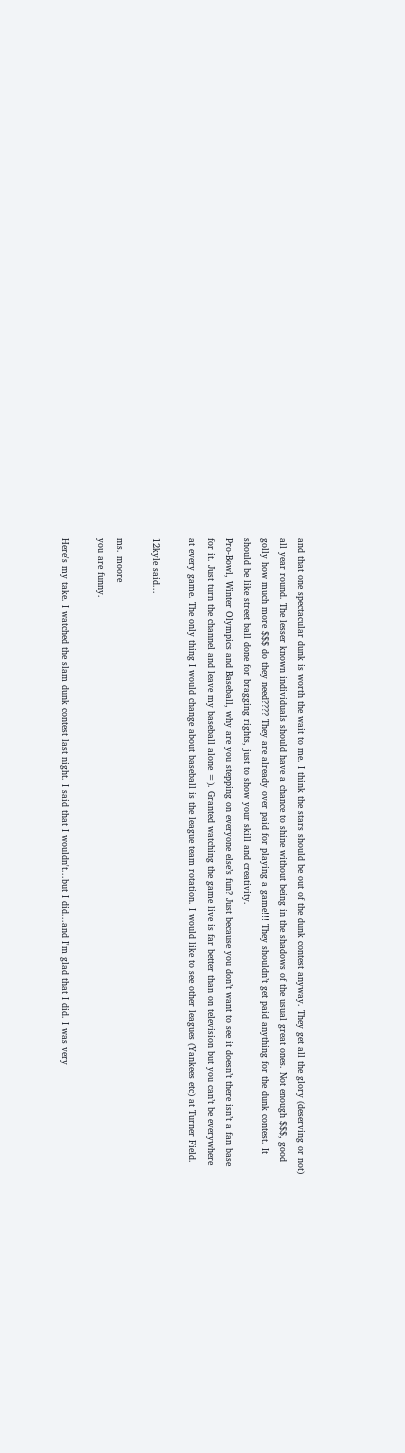and that one spectacular dunk is worth the wait to me. I think the stars should be out of the dunk contest anyway. They get all the glory (deserving or not) all year round. The lesser known individuals should have a chance to shine without being in the shadows of the usual great ones. Not enough $$$, good golly how much more $$$ do they need???? They are already over paid for playing a game!!! They shouldn’t get paid anything for the dunk contest. It should be like street ball done for bragging rights, just to show your skill and creativity.
Pro-Bowl, Winter Olympics and Baseball, why are you stepping on everyone else’s fun? Just because you don’t want to see it doesn’t there isn’t a fan base for it. Just turn the channel and leave my baseball alone =). Granted watching the game live is far better than on television but you can’t be everywhere at every game. The only thing I would change about baseball is the league team rotation. I would like to see other leagues (Yankees etc) at Turner Field.

12kyle said...

ms. moore
you are funny.

Here's my take. I watched the slam dunk contest last night. I said that I wouldn't...but I did...and I'm glad that I did. I was very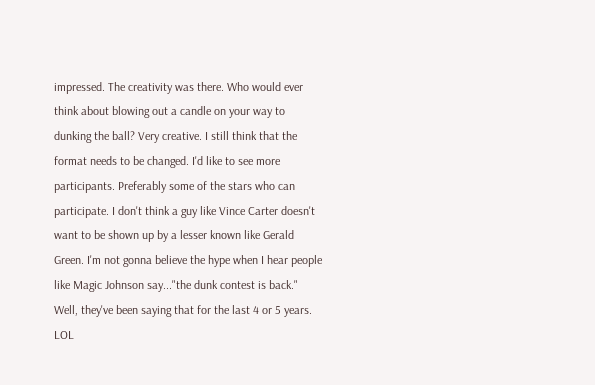impressed. The creativity was there. Who would ever think about blowing out a candle on your way to dunking the ball? Very creative. I still think that the format needs to be changed. I'd like to see more participants. Preferably some of the stars who can participate. I don't think a guy like Vince Carter doesn't want to be shown up by a lesser known like Gerald Green. I'm not gonna believe the hype when I hear people like Magic Johnson say..."the dunk contest is back." Well, they've been saying that for the last 4 or 5 years. LOL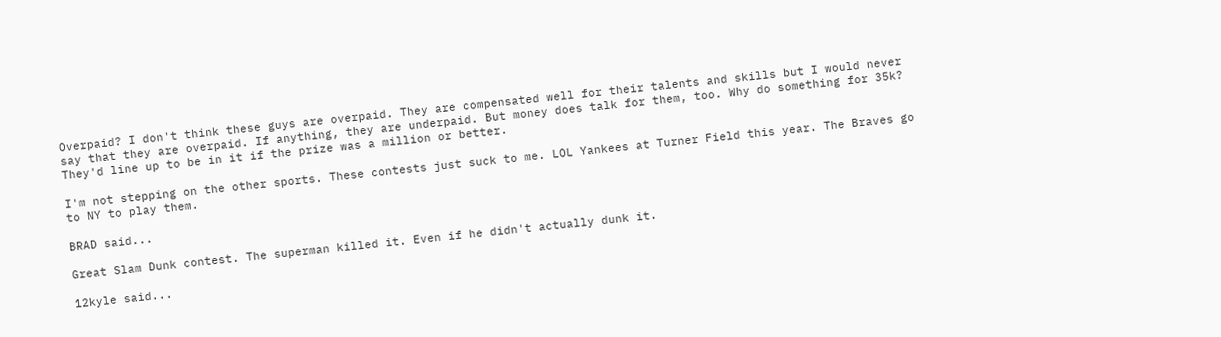Overpaid? I don't think these guys are overpaid. They are compensated well for their talents and skills but I would never say that they are overpaid. If anything, they are underpaid. But money does talk for them, too. Why do something for 35k? They'd line up to be in it if the prize was a million or better.

I'm not stepping on the other sports. These contests just suck to me. LOL Yankees at Turner Field this year. The Braves go to NY to play them.

BRAD said...

Great Slam Dunk contest. The superman killed it. Even if he didn't actually dunk it.

12kyle said...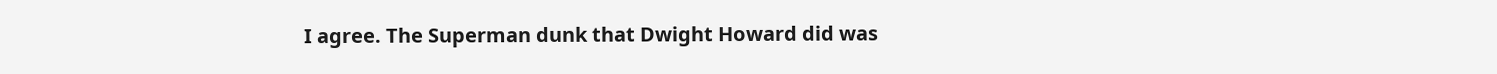I agree. The Superman dunk that Dwight Howard did was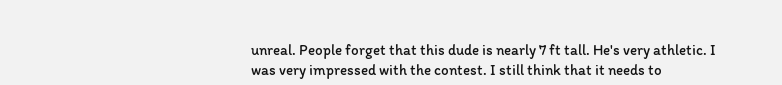unreal. People forget that this dude is nearly 7 ft tall. He's very athletic. I was very impressed with the contest. I still think that it needs to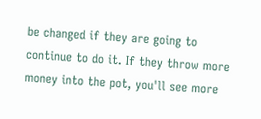be changed if they are going to continue to do it. If they throw more money into the pot, you'll see more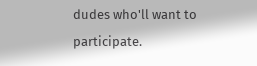dudes who'll want to participate.